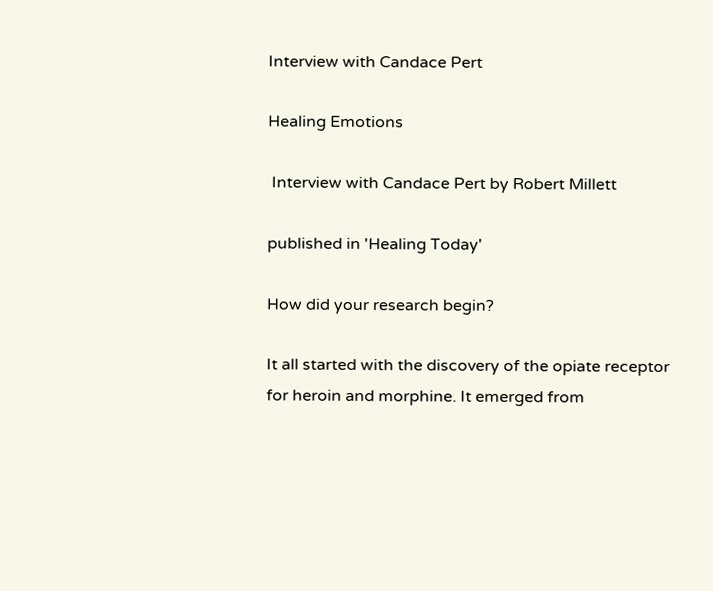Interview with Candace Pert

Healing Emotions

 Interview with Candace Pert by Robert Millett

published in 'Healing Today'

How did your research begin?

It all started with the discovery of the opiate receptor for heroin and morphine. It emerged from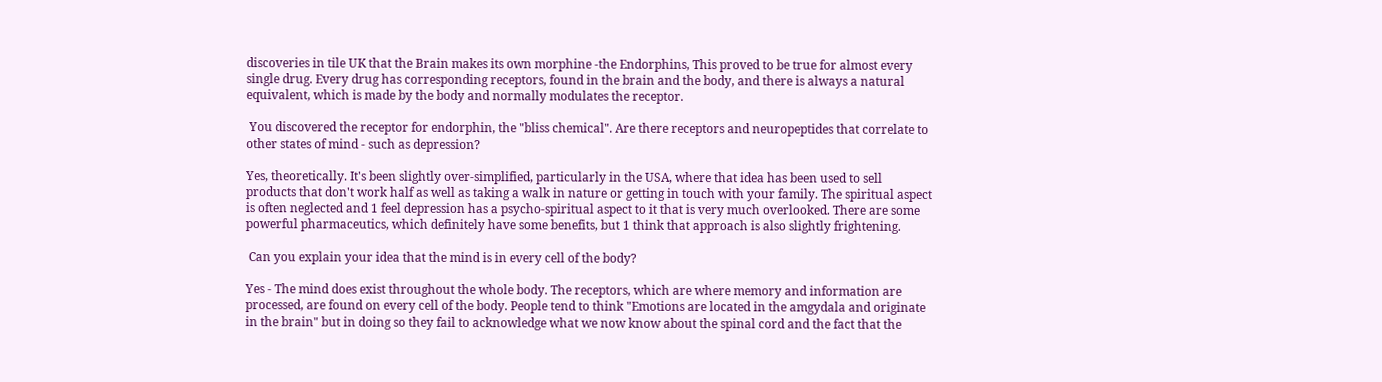discoveries in tile UK that the Brain makes its own morphine -the Endorphins, This proved to be true for almost every single drug. Every drug has corresponding receptors, found in the brain and the body, and there is always a natural equivalent, which is made by the body and normally modulates the receptor.

 You discovered the receptor for endorphin, the "bliss chemical". Are there receptors and neuropeptides that correlate to other states of mind - such as depression?

Yes, theoretically. It's been slightly over-simplified, particularly in the USA, where that idea has been used to sell products that don't work half as well as taking a walk in nature or getting in touch with your family. The spiritual aspect is often neglected and 1 feel depression has a psycho-spiritual aspect to it that is very much overlooked. There are some powerful pharmaceutics, which definitely have some benefits, but 1 think that approach is also slightly frightening.

 Can you explain your idea that the mind is in every cell of the body?

Yes - The mind does exist throughout the whole body. The receptors, which are where memory and information are processed, are found on every cell of the body. People tend to think "Emotions are located in the amgydala and originate in the brain" but in doing so they fail to acknowledge what we now know about the spinal cord and the fact that the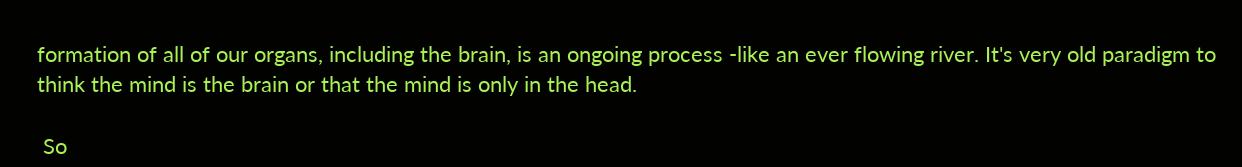formation of all of our organs, including the brain, is an ongoing process -like an ever flowing river. It's very old paradigm to think the mind is the brain or that the mind is only in the head.

 So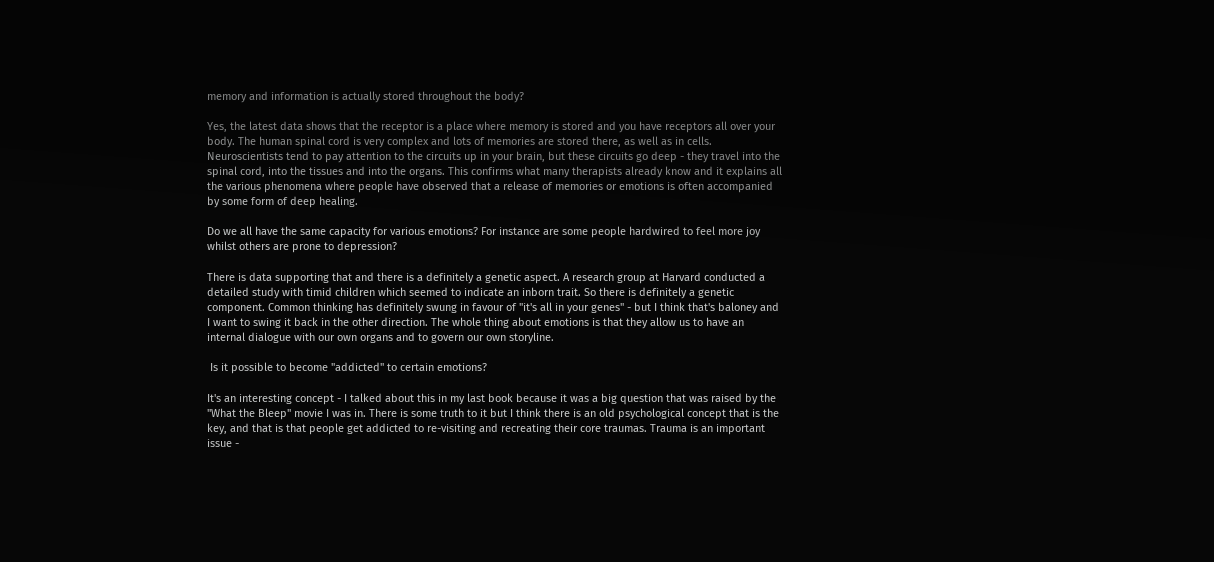memory and information is actually stored throughout the body?

Yes, the latest data shows that the receptor is a place where memory is stored and you have receptors all over your body. The human spinal cord is very complex and lots of memories are stored there, as well as in cells. Neuroscientists tend to pay attention to the circuits up in your brain, but these circuits go deep - they travel into the spinal cord, into the tissues and into the organs. This confirms what many therapists already know and it explains all the various phenomena where people have observed that a release of memories or emotions is often accompanied by some form of deep healing.

Do we all have the same capacity for various emotions? For instance are some people hardwired to feel more joy whilst others are prone to depression?

There is data supporting that and there is a definitely a genetic aspect. A research group at Harvard conducted a detailed study with timid children which seemed to indicate an inborn trait. So there is definitely a genetic component. Common thinking has definitely swung in favour of "it's all in your genes" - but I think that's baloney and I want to swing it back in the other direction. The whole thing about emotions is that they allow us to have an internal dialogue with our own organs and to govern our own storyline.

 Is it possible to become "addicted" to certain emotions?

It's an interesting concept - I talked about this in my last book because it was a big question that was raised by the "What the Bleep" movie I was in. There is some truth to it but I think there is an old psychological concept that is the key, and that is that people get addicted to re-visiting and recreating their core traumas. Trauma is an important issue -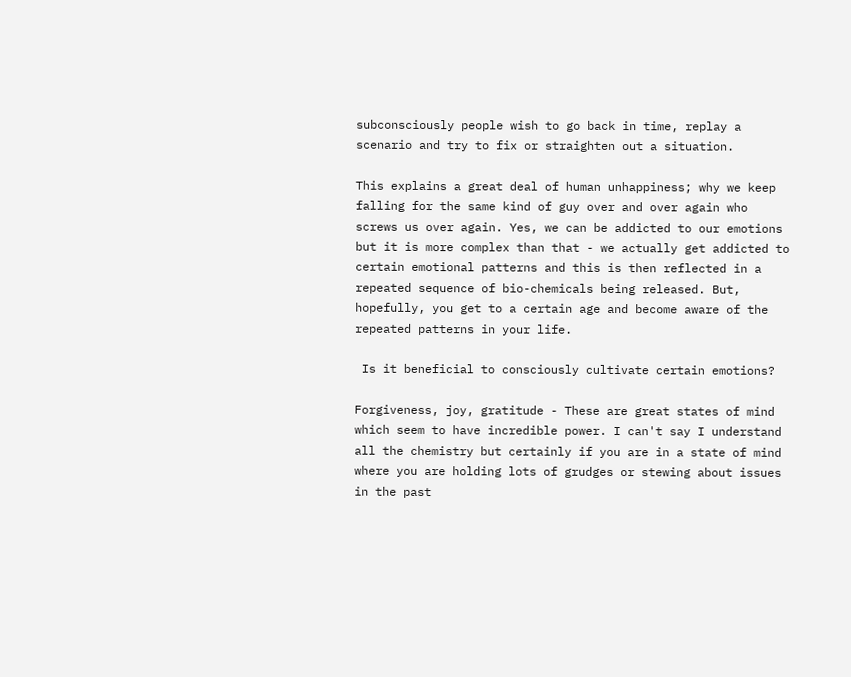subconsciously people wish to go back in time, replay a scenario and try to fix or straighten out a situation.

This explains a great deal of human unhappiness; why we keep falling for the same kind of guy over and over again who screws us over again. Yes, we can be addicted to our emotions but it is more complex than that - we actually get addicted to certain emotional patterns and this is then reflected in a repeated sequence of bio-chemicals being released. But, hopefully, you get to a certain age and become aware of the repeated patterns in your life.

 Is it beneficial to consciously cultivate certain emotions?

Forgiveness, joy, gratitude - These are great states of mind which seem to have incredible power. I can't say I understand all the chemistry but certainly if you are in a state of mind where you are holding lots of grudges or stewing about issues in the past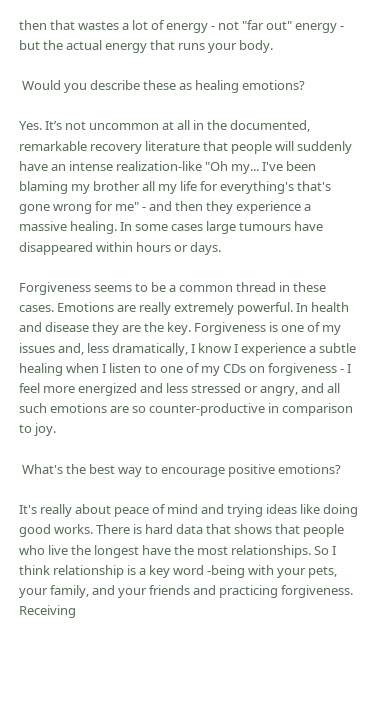then that wastes a lot of energy - not "far out" energy - but the actual energy that runs your body.

 Would you describe these as healing emotions?

Yes. It’s not uncommon at all in the documented, remarkable recovery literature that people will suddenly have an intense realization-like "Oh my... I've been blaming my brother all my life for everything's that's gone wrong for me" - and then they experience a massive healing. In some cases large tumours have disappeared within hours or days.

Forgiveness seems to be a common thread in these cases. Emotions are really extremely powerful. In health and disease they are the key. Forgiveness is one of my issues and, less dramatically, I know I experience a subtle healing when I listen to one of my CDs on forgiveness - I feel more energized and less stressed or angry, and all such emotions are so counter-productive in comparison to joy.

 What's the best way to encourage positive emotions?

It's really about peace of mind and trying ideas like doing good works. There is hard data that shows that people who live the longest have the most relationships. So I think relationship is a key word -being with your pets, your family, and your friends and practicing forgiveness. Receiving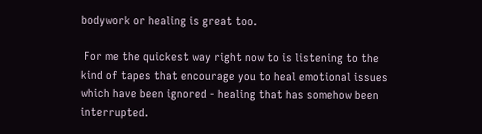bodywork or healing is great too.

 For me the quickest way right now to is listening to the kind of tapes that encourage you to heal emotional issues which have been ignored - healing that has somehow been interrupted.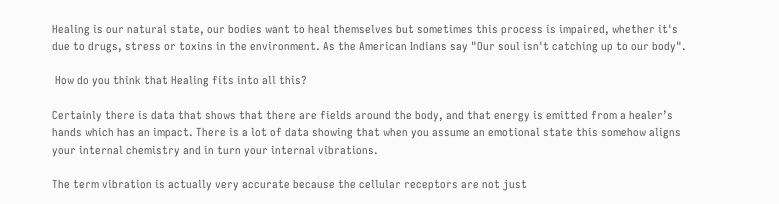Healing is our natural state, our bodies want to heal themselves but sometimes this process is impaired, whether it's due to drugs, stress or toxins in the environment. As the American Indians say "Our soul isn't catching up to our body".

 How do you think that Healing fits into all this?

Certainly there is data that shows that there are fields around the body, and that energy is emitted from a healer’s hands which has an impact. There is a lot of data showing that when you assume an emotional state this somehow aligns your internal chemistry and in turn your internal vibrations.

The term vibration is actually very accurate because the cellular receptors are not just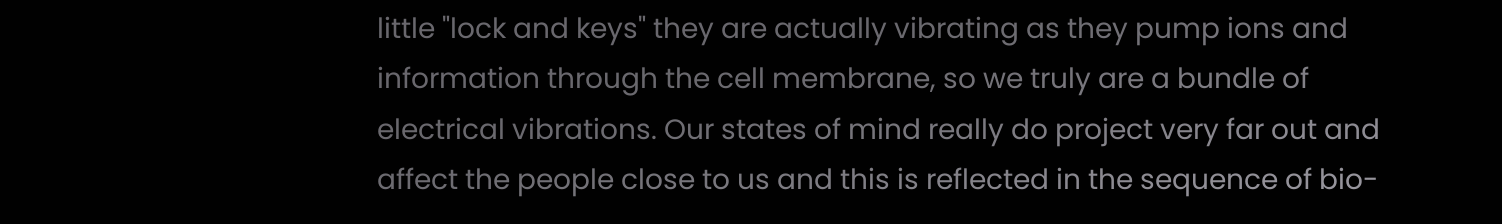little "lock and keys" they are actually vibrating as they pump ions and information through the cell membrane, so we truly are a bundle of electrical vibrations. Our states of mind really do project very far out and affect the people close to us and this is reflected in the sequence of bio-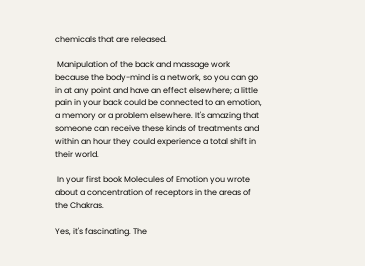chemicals that are released.

 Manipulation of the back and massage work because the body-mind is a network, so you can go in at any point and have an effect elsewhere; a little pain in your back could be connected to an emotion, a memory or a problem elsewhere. It's amazing that someone can receive these kinds of treatments and within an hour they could experience a total shift in their world.

 In your first book Molecules of Emotion you wrote about a concentration of receptors in the areas of the Chakras.

Yes, it's fascinating. The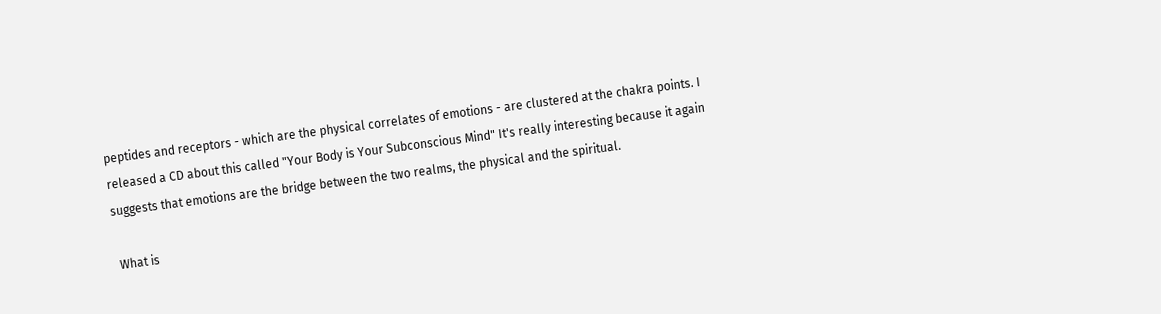peptides and receptors - which are the physical correlates of emotions - are clustered at the chakra points. I released a CD about this called "Your Body is Your Subconscious Mind" It's really interesting because it again suggests that emotions are the bridge between the two realms, the physical and the spiritual.

 What is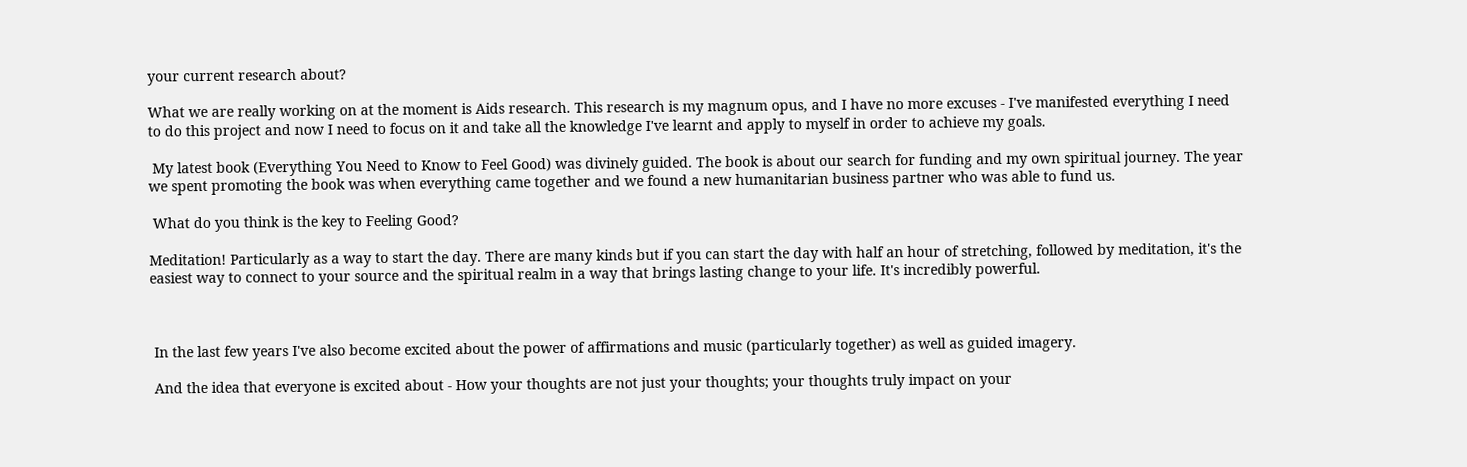your current research about?

What we are really working on at the moment is Aids research. This research is my magnum opus, and I have no more excuses - I've manifested everything I need to do this project and now I need to focus on it and take all the knowledge I've learnt and apply to myself in order to achieve my goals.

 My latest book (Everything You Need to Know to Feel Good) was divinely guided. The book is about our search for funding and my own spiritual journey. The year we spent promoting the book was when everything came together and we found a new humanitarian business partner who was able to fund us.

 What do you think is the key to Feeling Good?

Meditation! Particularly as a way to start the day. There are many kinds but if you can start the day with half an hour of stretching, followed by meditation, it's the easiest way to connect to your source and the spiritual realm in a way that brings lasting change to your life. It's incredibly powerful.



 In the last few years I've also become excited about the power of affirmations and music (particularly together) as well as guided imagery.

 And the idea that everyone is excited about - How your thoughts are not just your thoughts; your thoughts truly impact on your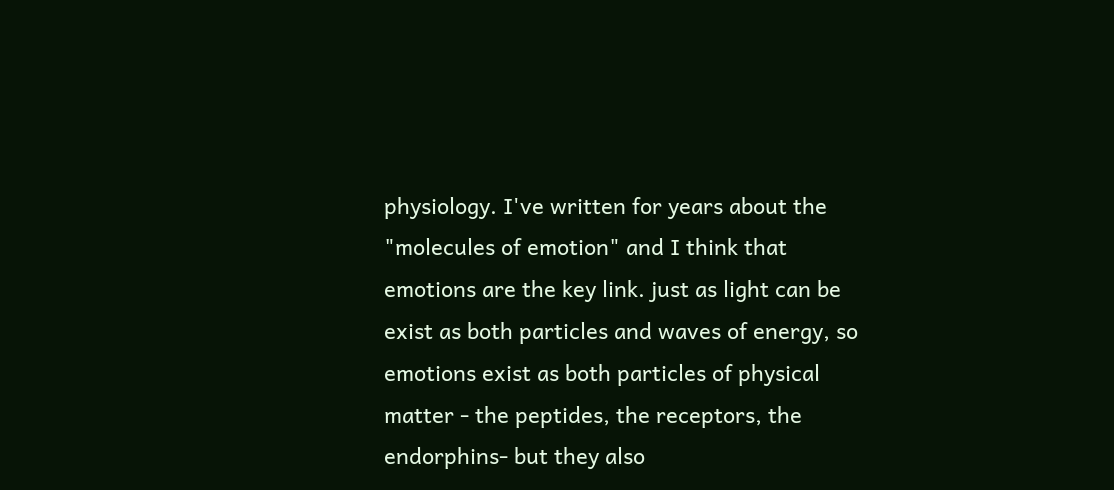physiology. I've written for years about the "molecules of emotion" and I think that emotions are the key link. just as light can be exist as both particles and waves of energy, so emotions exist as both particles of physical matter - the peptides, the receptors, the endorphins- but they also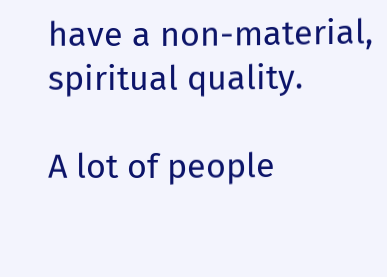have a non-material, spiritual quality.

A lot of people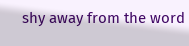shy away from the word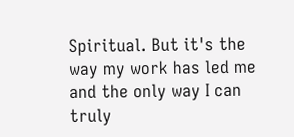Spiritual. But it's the way my work has led me and the only way I can truly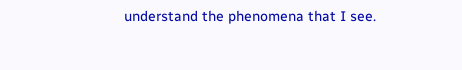understand the phenomena that I see.